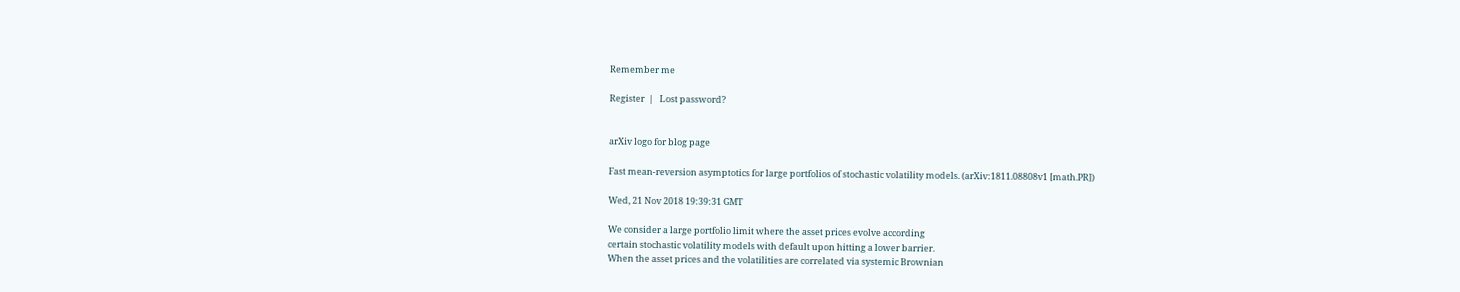Remember me

Register  |   Lost password?


arXiv logo for blog page

Fast mean-reversion asymptotics for large portfolios of stochastic volatility models. (arXiv:1811.08808v1 [math.PR])

Wed, 21 Nov 2018 19:39:31 GMT

We consider a large portfolio limit where the asset prices evolve according
certain stochastic volatility models with default upon hitting a lower barrier.
When the asset prices and the volatilities are correlated via systemic Brownian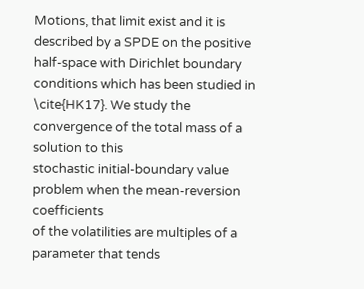Motions, that limit exist and it is described by a SPDE on the positive
half-space with Dirichlet boundary conditions which has been studied in
\cite{HK17}. We study the convergence of the total mass of a solution to this
stochastic initial-boundary value problem when the mean-reversion coefficients
of the volatilities are multiples of a parameter that tends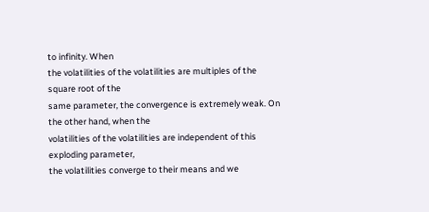to infinity. When
the volatilities of the volatilities are multiples of the square root of the
same parameter, the convergence is extremely weak. On the other hand, when the
volatilities of the volatilities are independent of this exploding parameter,
the volatilities converge to their means and we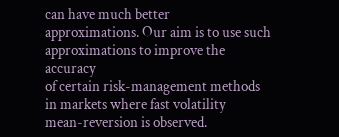can have much better
approximations. Our aim is to use such approximations to improve the accuracy
of certain risk-management methods in markets where fast volatility
mean-reversion is observed.